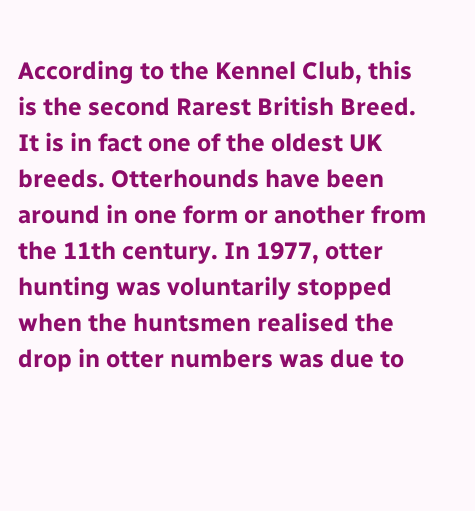According to the Kennel Club, this is the second Rarest British Breed. It is in fact one of the oldest UK breeds. Otterhounds have been around in one form or another from the 11th century. In 1977, otter hunting was voluntarily stopped when the huntsmen realised the drop in otter numbers was due to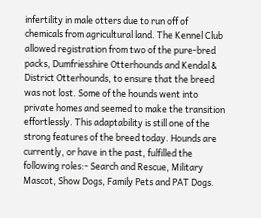infertility in male otters due to run off of chemicals from agricultural land. The Kennel Club allowed registration from two of the pure-bred packs, Dumfriesshire Otterhounds and Kendal & District Otterhounds, to ensure that the breed was not lost. Some of the hounds went into private homes and seemed to make the transition effortlessly. This adaptability is still one of the strong features of the breed today. Hounds are currently, or have in the past, fulfilled the following roles:- Search and Rescue, Military Mascot, Show Dogs, Family Pets and PAT Dogs.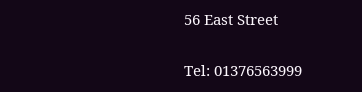56 East Street

Tel: 01376563999